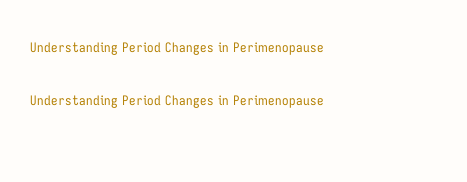Understanding Period Changes in Perimenopause

Understanding Period Changes in Perimenopause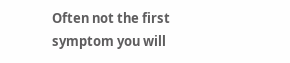Often not the first symptom you will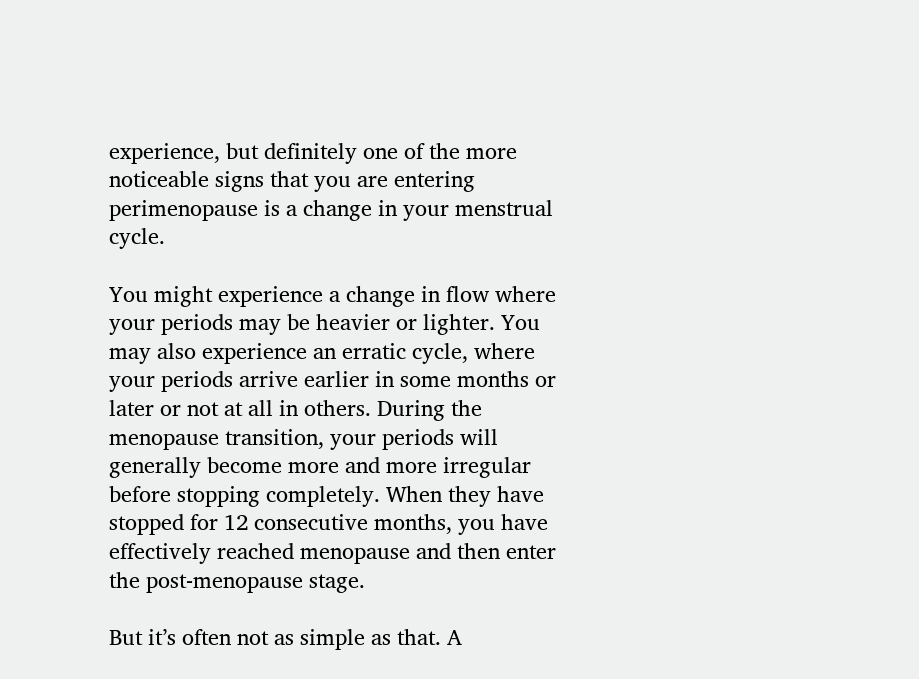experience, but definitely one of the more noticeable signs that you are entering perimenopause is a change in your menstrual cycle.

You might experience a change in flow where your periods may be heavier or lighter. You may also experience an erratic cycle, where your periods arrive earlier in some months or later or not at all in others. During the menopause transition, your periods will generally become more and more irregular before stopping completely. When they have stopped for 12 consecutive months, you have effectively reached menopause and then enter the post-menopause stage.

But it’s often not as simple as that. A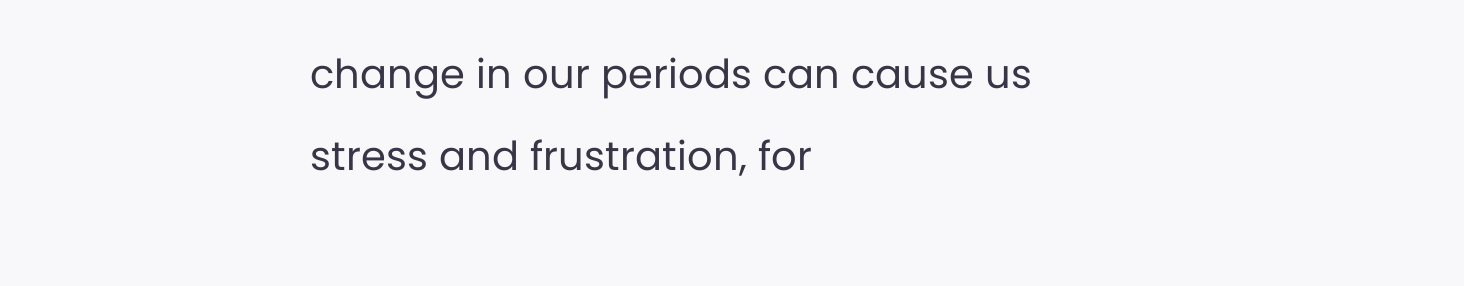change in our periods can cause us stress and frustration, for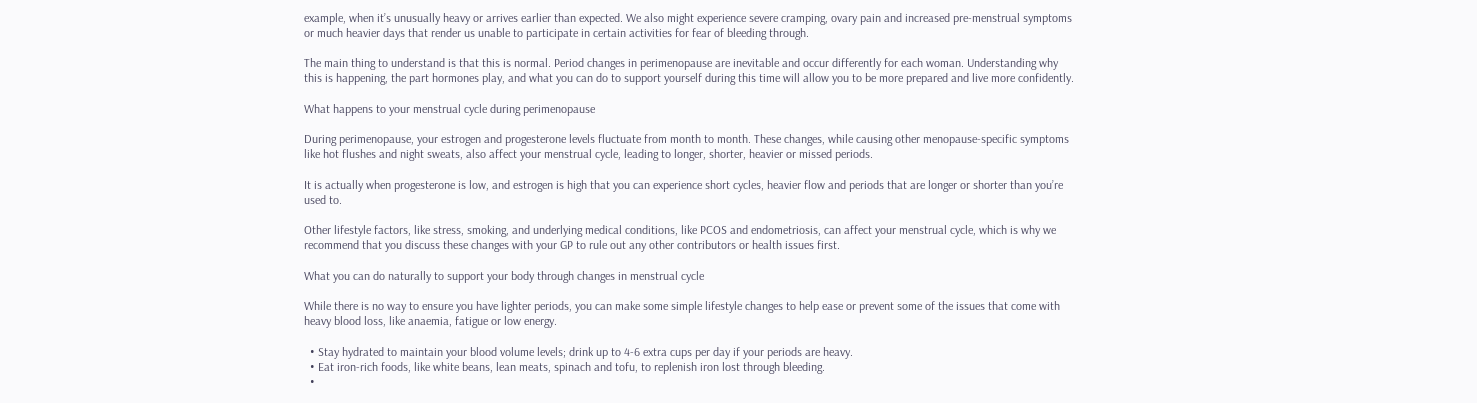example, when it’s unusually heavy or arrives earlier than expected. We also might experience severe cramping, ovary pain and increased pre-menstrual symptoms or much heavier days that render us unable to participate in certain activities for fear of bleeding through.

The main thing to understand is that this is normal. Period changes in perimenopause are inevitable and occur differently for each woman. Understanding why this is happening, the part hormones play, and what you can do to support yourself during this time will allow you to be more prepared and live more confidently.

What happens to your menstrual cycle during perimenopause

During perimenopause, your estrogen and progesterone levels fluctuate from month to month. These changes, while causing other menopause-specific symptoms like hot flushes and night sweats, also affect your menstrual cycle, leading to longer, shorter, heavier or missed periods.

It is actually when progesterone is low, and estrogen is high that you can experience short cycles, heavier flow and periods that are longer or shorter than you’re used to.

Other lifestyle factors, like stress, smoking, and underlying medical conditions, like PCOS and endometriosis, can affect your menstrual cycle, which is why we recommend that you discuss these changes with your GP to rule out any other contributors or health issues first.

What you can do naturally to support your body through changes in menstrual cycle

While there is no way to ensure you have lighter periods, you can make some simple lifestyle changes to help ease or prevent some of the issues that come with heavy blood loss, like anaemia, fatigue or low energy.

  • Stay hydrated to maintain your blood volume levels; drink up to 4-6 extra cups per day if your periods are heavy.
  • Eat iron-rich foods, like white beans, lean meats, spinach and tofu, to replenish iron lost through bleeding.
  •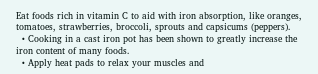Eat foods rich in vitamin C to aid with iron absorption, like oranges, tomatoes, strawberries, broccoli, sprouts and capsicums (peppers).
  • Cooking in a cast iron pot has been shown to greatly increase the iron content of many foods.
  • Apply heat pads to relax your muscles and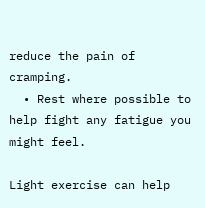reduce the pain of cramping.
  • Rest where possible to help fight any fatigue you might feel.

Light exercise can help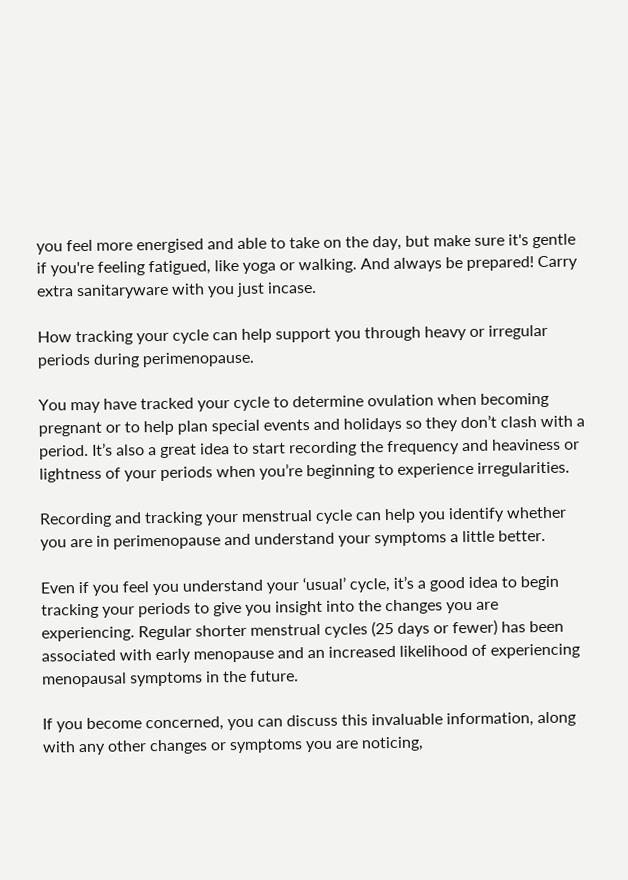you feel more energised and able to take on the day, but make sure it's gentle if you're feeling fatigued, like yoga or walking. And always be prepared! Carry extra sanitaryware with you just incase.

How tracking your cycle can help support you through heavy or irregular periods during perimenopause.

You may have tracked your cycle to determine ovulation when becoming pregnant or to help plan special events and holidays so they don’t clash with a period. It’s also a great idea to start recording the frequency and heaviness or lightness of your periods when you’re beginning to experience irregularities.

Recording and tracking your menstrual cycle can help you identify whether you are in perimenopause and understand your symptoms a little better.

Even if you feel you understand your ‘usual’ cycle, it’s a good idea to begin tracking your periods to give you insight into the changes you are experiencing. Regular shorter menstrual cycles (25 days or fewer) has been associated with early menopause and an increased likelihood of experiencing menopausal symptoms in the future.

If you become concerned, you can discuss this invaluable information, along with any other changes or symptoms you are noticing,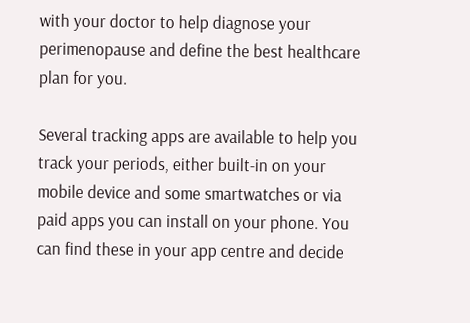with your doctor to help diagnose your perimenopause and define the best healthcare plan for you.

Several tracking apps are available to help you track your periods, either built-in on your mobile device and some smartwatches or via paid apps you can install on your phone. You can find these in your app centre and decide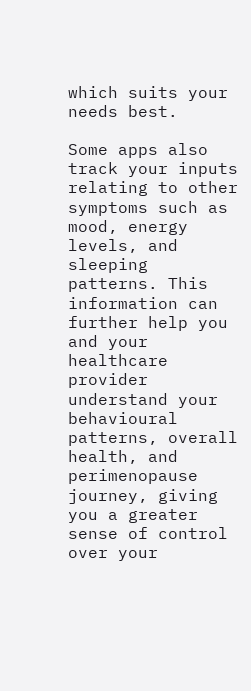which suits your needs best.

Some apps also track your inputs relating to other symptoms such as mood, energy levels, and sleeping patterns. This information can further help you and your healthcare provider understand your behavioural patterns, overall health, and perimenopause journey, giving you a greater sense of control over your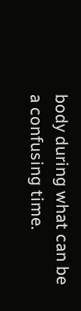body during what can be a confusing time.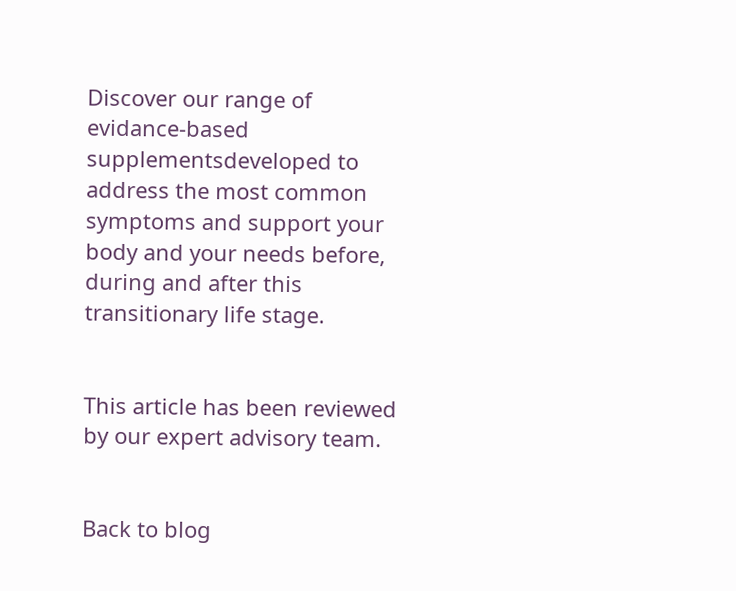Discover our range of evidance-based supplementsdeveloped to address the most common symptoms and support your body and your needs before, during and after this transitionary life stage.


This article has been reviewed by our expert advisory team.


Back to blog